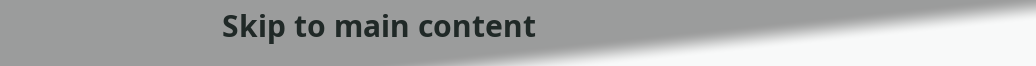Skip to main content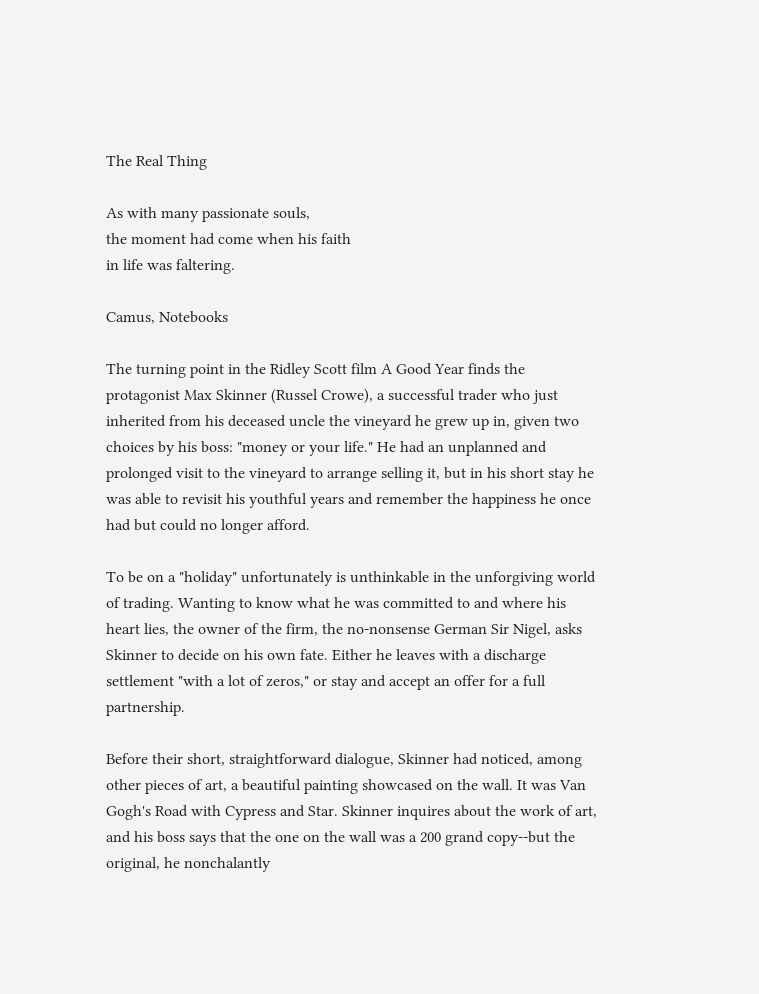The Real Thing

As with many passionate souls,
the moment had come when his faith
in life was faltering.

Camus, Notebooks

The turning point in the Ridley Scott film A Good Year finds the protagonist Max Skinner (Russel Crowe), a successful trader who just inherited from his deceased uncle the vineyard he grew up in, given two choices by his boss: "money or your life." He had an unplanned and prolonged visit to the vineyard to arrange selling it, but in his short stay he was able to revisit his youthful years and remember the happiness he once had but could no longer afford.

To be on a "holiday" unfortunately is unthinkable in the unforgiving world of trading. Wanting to know what he was committed to and where his heart lies, the owner of the firm, the no-nonsense German Sir Nigel, asks Skinner to decide on his own fate. Either he leaves with a discharge settlement "with a lot of zeros," or stay and accept an offer for a full partnership.

Before their short, straightforward dialogue, Skinner had noticed, among other pieces of art, a beautiful painting showcased on the wall. It was Van Gogh's Road with Cypress and Star. Skinner inquires about the work of art, and his boss says that the one on the wall was a 200 grand copy--but the original, he nonchalantly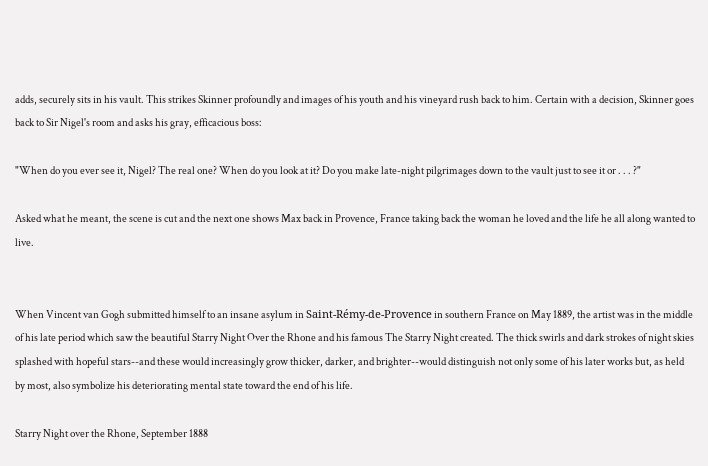adds, securely sits in his vault. This strikes Skinner profoundly and images of his youth and his vineyard rush back to him. Certain with a decision, Skinner goes back to Sir Nigel's room and asks his gray, efficacious boss:

"When do you ever see it, Nigel? The real one? When do you look at it? Do you make late-night pilgrimages down to the vault just to see it or . . . ?"

Asked what he meant, the scene is cut and the next one shows Max back in Provence, France taking back the woman he loved and the life he all along wanted to live.


When Vincent van Gogh submitted himself to an insane asylum in Saint-Rémy-de-Provence in southern France on May 1889, the artist was in the middle of his late period which saw the beautiful Starry Night Over the Rhone and his famous The Starry Night created. The thick swirls and dark strokes of night skies splashed with hopeful stars--and these would increasingly grow thicker, darker, and brighter--would distinguish not only some of his later works but, as held by most, also symbolize his deteriorating mental state toward the end of his life.

Starry Night over the Rhone, September 1888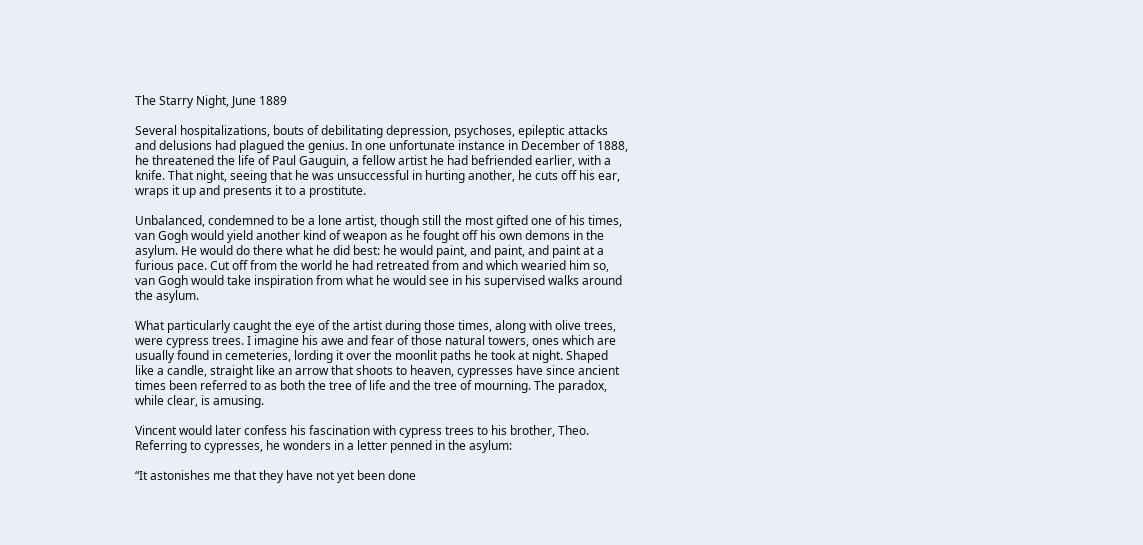The Starry Night, June 1889

Several hospitalizations, bouts of debilitating depression, psychoses, epileptic attacks and delusions had plagued the genius. In one unfortunate instance in December of 1888, he threatened the life of Paul Gauguin, a fellow artist he had befriended earlier, with a knife. That night, seeing that he was unsuccessful in hurting another, he cuts off his ear, wraps it up and presents it to a prostitute.

Unbalanced, condemned to be a lone artist, though still the most gifted one of his times, van Gogh would yield another kind of weapon as he fought off his own demons in the asylum. He would do there what he did best: he would paint, and paint, and paint at a furious pace. Cut off from the world he had retreated from and which wearied him so, van Gogh would take inspiration from what he would see in his supervised walks around the asylum.

What particularly caught the eye of the artist during those times, along with olive trees, were cypress trees. I imagine his awe and fear of those natural towers, ones which are usually found in cemeteries, lording it over the moonlit paths he took at night. Shaped like a candle, straight like an arrow that shoots to heaven, cypresses have since ancient times been referred to as both the tree of life and the tree of mourning. The paradox, while clear, is amusing.

Vincent would later confess his fascination with cypress trees to his brother, Theo. Referring to cypresses, he wonders in a letter penned in the asylum:

“It astonishes me that they have not yet been done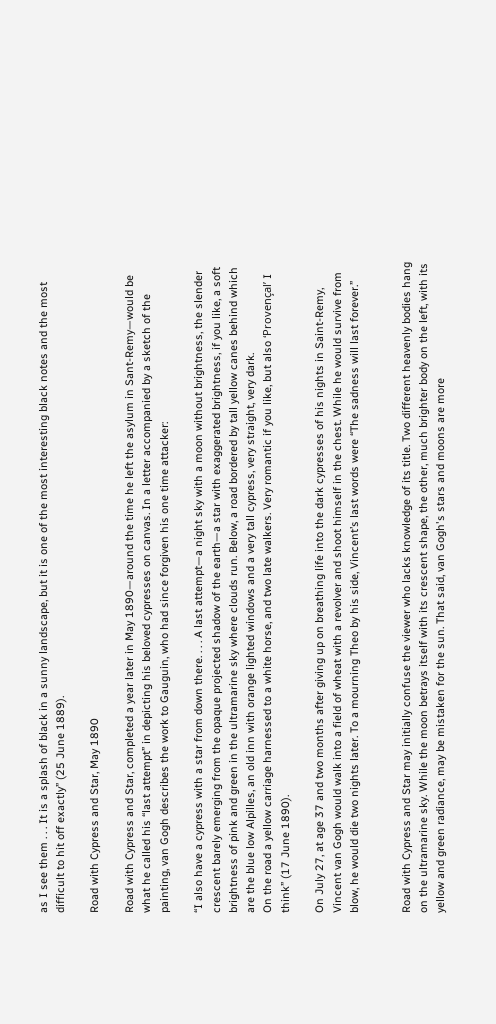as I see them . . . It is a splash of black in a sunny landscape, but it is one of the most interesting black notes and the most difficult to hit off exactly” (25 June 1889).

Road with Cypress and Star, May 1890

Road with Cypress and Star, completed a year later in May 1890—around the time he left the asylum in Sant-Remy—would be what he called his “last attempt” in depicting his beloved cypresses on canvas. In a letter accompanied by a sketch of the painting, van Gogh describes the work to Gauguin, who had since forgiven his one time attacker:

“I also have a cypress with a star from down there. . . . A last attempt—a night sky with a moon without brightness, the slender crescent barely emerging from the opaque projected shadow of the earth—a star with exaggerated brightness, if you like, a soft brightness of pink and green in the ultramarine sky where clouds run. Below, a road bordered by tall yellow canes behind which are the blue low Alpilles, an old inn with orange lighted windows and a very tall cypress, very straight, very dark.
On the road a yellow carriage harnessed to a white horse, and two late walkers. Very romantic if you like, but also ‘Provençal’ I think” (17 June 1890).

On July 27, at age 37 and two months after giving up on breathing life into the dark cypresses of his nights in Saint-Remy, Vincent van Gogh would walk into a field of wheat with a revolver and shoot himself in the chest. While he would survive from blow, he would die two nights later. To a mourning Theo by his side, Vincent’s last words were “The sadness will last forever.”


Road with Cypress and Star may initially confuse the viewer who lacks knowledge of its title. Two different heavenly bodies hang on the ultramarine sky. While the moon betrays itself with its crescent shape, the other, much brighter body on the left, with its yellow and green radiance, may be mistaken for the sun. That said, van Gogh's stars and moons are more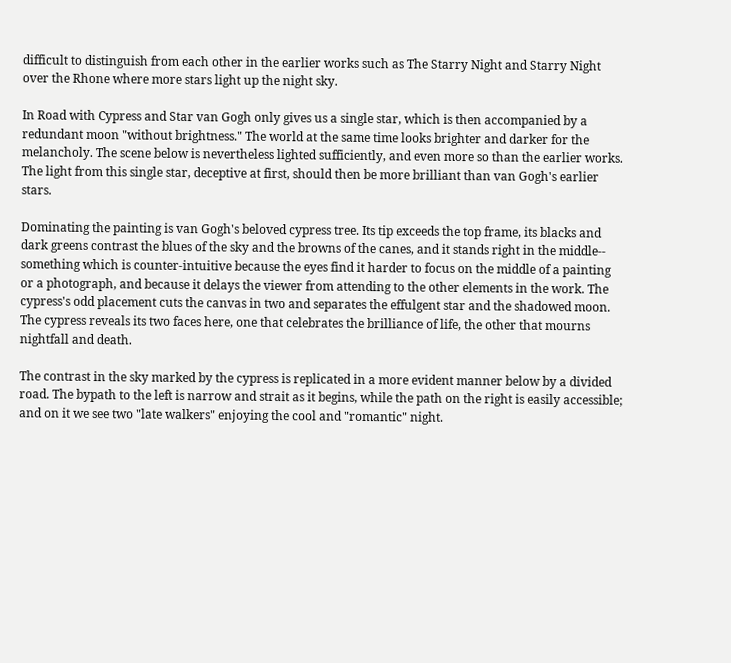difficult to distinguish from each other in the earlier works such as The Starry Night and Starry Night over the Rhone where more stars light up the night sky.

In Road with Cypress and Star van Gogh only gives us a single star, which is then accompanied by a redundant moon "without brightness." The world at the same time looks brighter and darker for the melancholy. The scene below is nevertheless lighted sufficiently, and even more so than the earlier works. The light from this single star, deceptive at first, should then be more brilliant than van Gogh's earlier stars.

Dominating the painting is van Gogh's beloved cypress tree. Its tip exceeds the top frame, its blacks and dark greens contrast the blues of the sky and the browns of the canes, and it stands right in the middle-- something which is counter-intuitive because the eyes find it harder to focus on the middle of a painting or a photograph, and because it delays the viewer from attending to the other elements in the work. The cypress's odd placement cuts the canvas in two and separates the effulgent star and the shadowed moon. The cypress reveals its two faces here, one that celebrates the brilliance of life, the other that mourns nightfall and death.

The contrast in the sky marked by the cypress is replicated in a more evident manner below by a divided road. The bypath to the left is narrow and strait as it begins, while the path on the right is easily accessible; and on it we see two "late walkers" enjoying the cool and "romantic" night.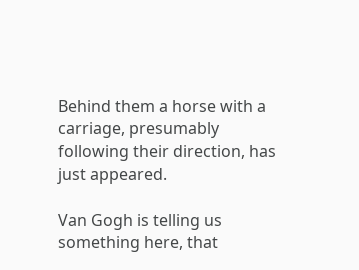Behind them a horse with a carriage, presumably following their direction, has just appeared.

Van Gogh is telling us something here, that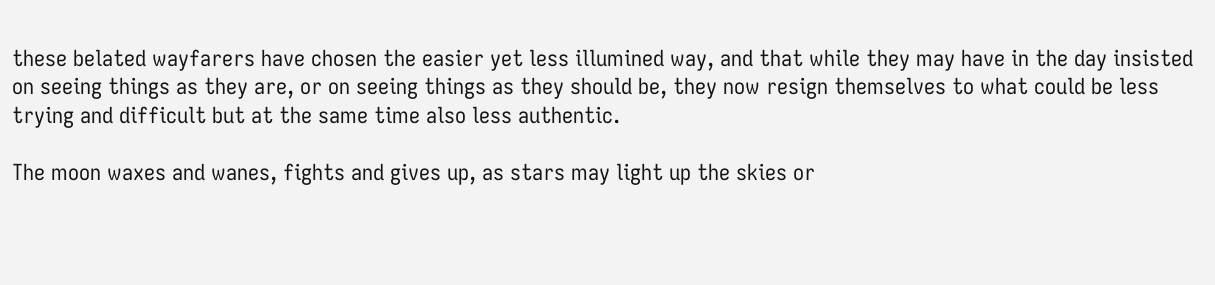these belated wayfarers have chosen the easier yet less illumined way, and that while they may have in the day insisted on seeing things as they are, or on seeing things as they should be, they now resign themselves to what could be less trying and difficult but at the same time also less authentic.

The moon waxes and wanes, fights and gives up, as stars may light up the skies or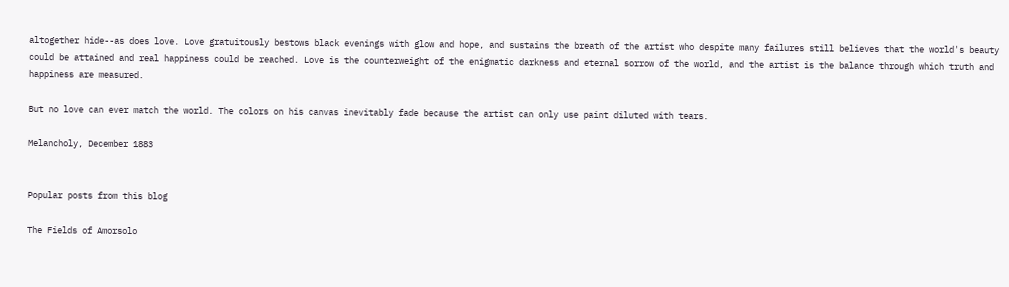altogether hide--as does love. Love gratuitously bestows black evenings with glow and hope, and sustains the breath of the artist who despite many failures still believes that the world's beauty could be attained and real happiness could be reached. Love is the counterweight of the enigmatic darkness and eternal sorrow of the world, and the artist is the balance through which truth and happiness are measured.

But no love can ever match the world. The colors on his canvas inevitably fade because the artist can only use paint diluted with tears.

Melancholy, December 1883


Popular posts from this blog

The Fields of Amorsolo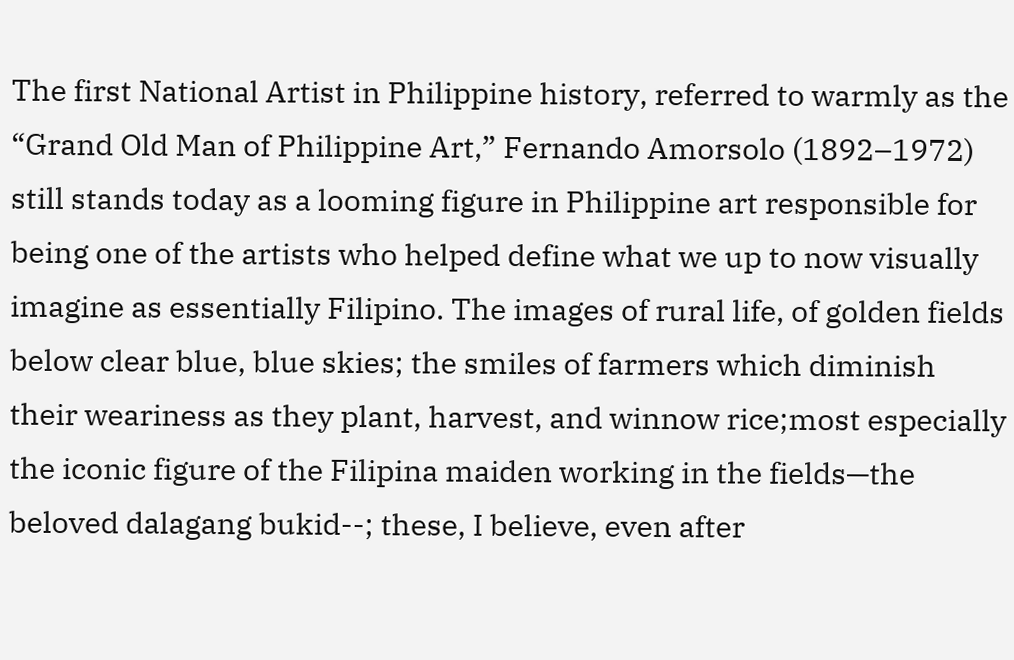The first National Artist in Philippine history, referred to warmly as the “Grand Old Man of Philippine Art,” Fernando Amorsolo (1892–1972) still stands today as a looming figure in Philippine art responsible for being one of the artists who helped define what we up to now visually imagine as essentially Filipino. The images of rural life, of golden fields below clear blue, blue skies; the smiles of farmers which diminish their weariness as they plant, harvest, and winnow rice;most especially the iconic figure of the Filipina maiden working in the fields—the beloved dalagang bukid--; these, I believe, even after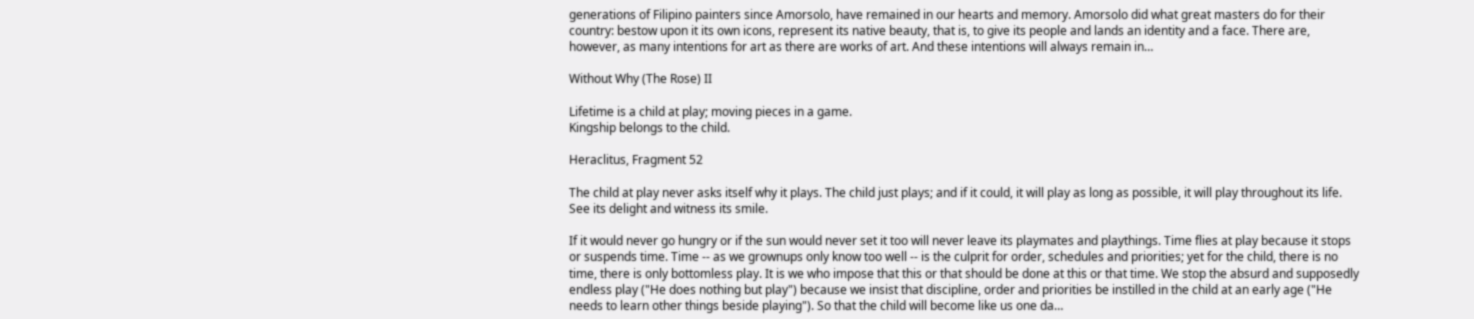generations of Filipino painters since Amorsolo, have remained in our hearts and memory. Amorsolo did what great masters do for their country: bestow upon it its own icons, represent its native beauty, that is, to give its people and lands an identity and a face. There are, however, as many intentions for art as there are works of art. And these intentions will always remain in…

Without Why (The Rose) II

Lifetime is a child at play; moving pieces in a game.
Kingship belongs to the child.

Heraclitus, Fragment 52

The child at play never asks itself why it plays. The child just plays; and if it could, it will play as long as possible, it will play throughout its life. See its delight and witness its smile.

If it would never go hungry or if the sun would never set it too will never leave its playmates and playthings. Time flies at play because it stops or suspends time. Time -- as we grownups only know too well -- is the culprit for order, schedules and priorities; yet for the child, there is no time, there is only bottomless play. It is we who impose that this or that should be done at this or that time. We stop the absurd and supposedly endless play ("He does nothing but play") because we insist that discipline, order and priorities be instilled in the child at an early age ("He needs to learn other things beside playing"). So that the child will become like us one da…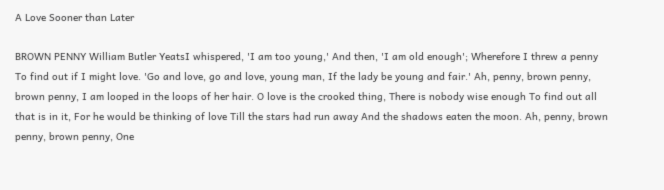A Love Sooner than Later

BROWN PENNY William Butler YeatsI whispered, 'I am too young,' And then, 'I am old enough'; Wherefore I threw a penny To find out if I might love. 'Go and love, go and love, young man, If the lady be young and fair.' Ah, penny, brown penny, brown penny, I am looped in the loops of her hair. O love is the crooked thing, There is nobody wise enough To find out all that is in it, For he would be thinking of love Till the stars had run away And the shadows eaten the moon. Ah, penny, brown penny, brown penny, One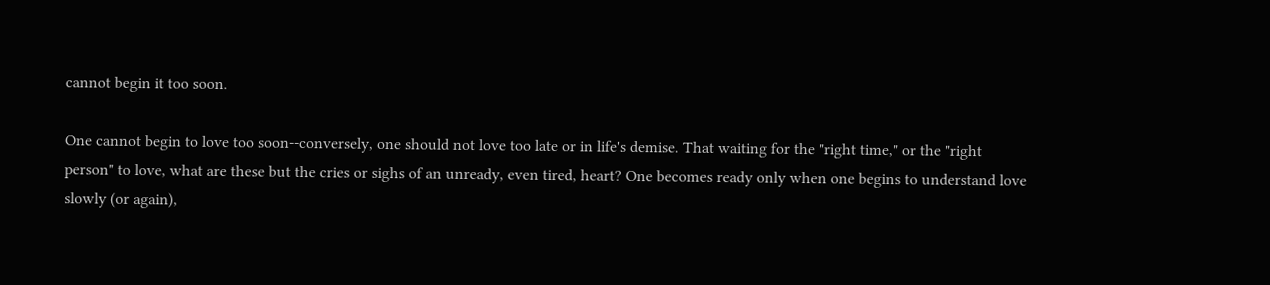cannot begin it too soon.

One cannot begin to love too soon--conversely, one should not love too late or in life's demise. That waiting for the "right time," or the "right person" to love, what are these but the cries or sighs of an unready, even tired, heart? One becomes ready only when one begins to understand love slowly (or again),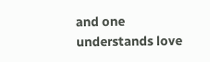and one understands love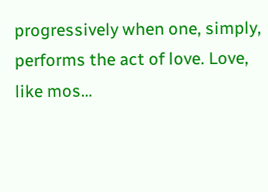progressively when one, simply, performs the act of love. Love, like mos…